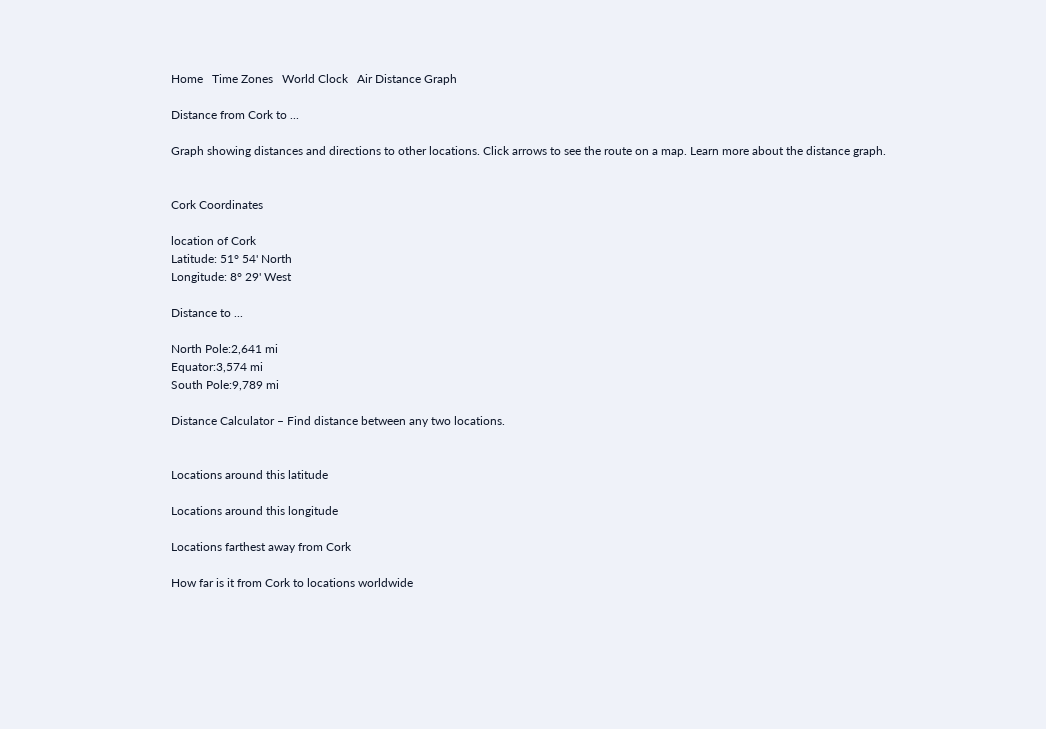Home   Time Zones   World Clock   Air Distance Graph

Distance from Cork to ...

Graph showing distances and directions to other locations. Click arrows to see the route on a map. Learn more about the distance graph.


Cork Coordinates

location of Cork
Latitude: 51° 54' North
Longitude: 8° 29' West

Distance to ...

North Pole:2,641 mi
Equator:3,574 mi
South Pole:9,789 mi

Distance Calculator – Find distance between any two locations.


Locations around this latitude

Locations around this longitude

Locations farthest away from Cork

How far is it from Cork to locations worldwide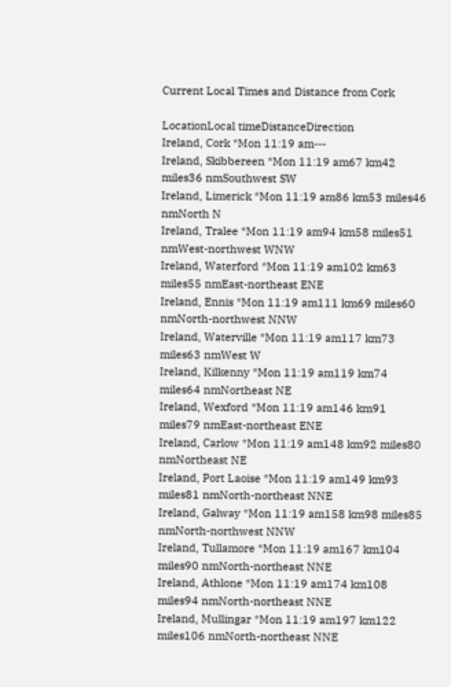Current Local Times and Distance from Cork

LocationLocal timeDistanceDirection
Ireland, Cork *Mon 11:19 am---
Ireland, Skibbereen *Mon 11:19 am67 km42 miles36 nmSouthwest SW
Ireland, Limerick *Mon 11:19 am86 km53 miles46 nmNorth N
Ireland, Tralee *Mon 11:19 am94 km58 miles51 nmWest-northwest WNW
Ireland, Waterford *Mon 11:19 am102 km63 miles55 nmEast-northeast ENE
Ireland, Ennis *Mon 11:19 am111 km69 miles60 nmNorth-northwest NNW
Ireland, Waterville *Mon 11:19 am117 km73 miles63 nmWest W
Ireland, Kilkenny *Mon 11:19 am119 km74 miles64 nmNortheast NE
Ireland, Wexford *Mon 11:19 am146 km91 miles79 nmEast-northeast ENE
Ireland, Carlow *Mon 11:19 am148 km92 miles80 nmNortheast NE
Ireland, Port Laoise *Mon 11:19 am149 km93 miles81 nmNorth-northeast NNE
Ireland, Galway *Mon 11:19 am158 km98 miles85 nmNorth-northwest NNW
Ireland, Tullamore *Mon 11:19 am167 km104 miles90 nmNorth-northeast NNE
Ireland, Athlone *Mon 11:19 am174 km108 miles94 nmNorth-northeast NNE
Ireland, Mullingar *Mon 11:19 am197 km122 miles106 nmNorth-northeast NNE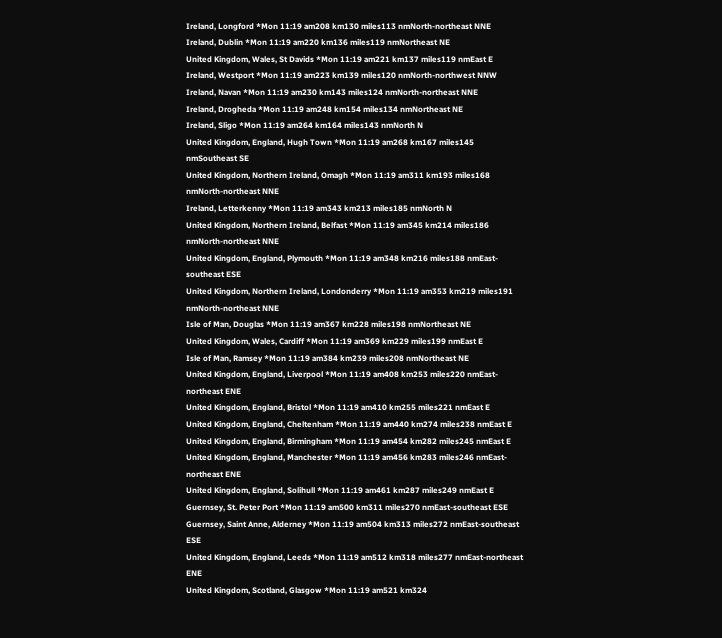Ireland, Longford *Mon 11:19 am208 km130 miles113 nmNorth-northeast NNE
Ireland, Dublin *Mon 11:19 am220 km136 miles119 nmNortheast NE
United Kingdom, Wales, St Davids *Mon 11:19 am221 km137 miles119 nmEast E
Ireland, Westport *Mon 11:19 am223 km139 miles120 nmNorth-northwest NNW
Ireland, Navan *Mon 11:19 am230 km143 miles124 nmNorth-northeast NNE
Ireland, Drogheda *Mon 11:19 am248 km154 miles134 nmNortheast NE
Ireland, Sligo *Mon 11:19 am264 km164 miles143 nmNorth N
United Kingdom, England, Hugh Town *Mon 11:19 am268 km167 miles145 nmSoutheast SE
United Kingdom, Northern Ireland, Omagh *Mon 11:19 am311 km193 miles168 nmNorth-northeast NNE
Ireland, Letterkenny *Mon 11:19 am343 km213 miles185 nmNorth N
United Kingdom, Northern Ireland, Belfast *Mon 11:19 am345 km214 miles186 nmNorth-northeast NNE
United Kingdom, England, Plymouth *Mon 11:19 am348 km216 miles188 nmEast-southeast ESE
United Kingdom, Northern Ireland, Londonderry *Mon 11:19 am353 km219 miles191 nmNorth-northeast NNE
Isle of Man, Douglas *Mon 11:19 am367 km228 miles198 nmNortheast NE
United Kingdom, Wales, Cardiff *Mon 11:19 am369 km229 miles199 nmEast E
Isle of Man, Ramsey *Mon 11:19 am384 km239 miles208 nmNortheast NE
United Kingdom, England, Liverpool *Mon 11:19 am408 km253 miles220 nmEast-northeast ENE
United Kingdom, England, Bristol *Mon 11:19 am410 km255 miles221 nmEast E
United Kingdom, England, Cheltenham *Mon 11:19 am440 km274 miles238 nmEast E
United Kingdom, England, Birmingham *Mon 11:19 am454 km282 miles245 nmEast E
United Kingdom, England, Manchester *Mon 11:19 am456 km283 miles246 nmEast-northeast ENE
United Kingdom, England, Solihull *Mon 11:19 am461 km287 miles249 nmEast E
Guernsey, St. Peter Port *Mon 11:19 am500 km311 miles270 nmEast-southeast ESE
Guernsey, Saint Anne, Alderney *Mon 11:19 am504 km313 miles272 nmEast-southeast ESE
United Kingdom, England, Leeds *Mon 11:19 am512 km318 miles277 nmEast-northeast ENE
United Kingdom, Scotland, Glasgow *Mon 11:19 am521 km324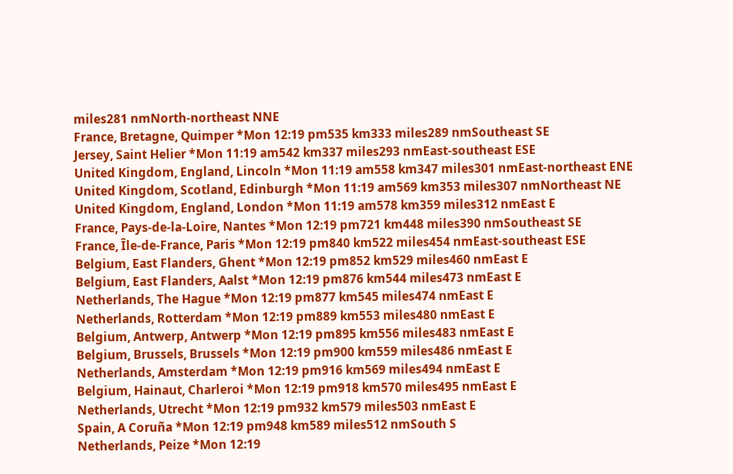miles281 nmNorth-northeast NNE
France, Bretagne, Quimper *Mon 12:19 pm535 km333 miles289 nmSoutheast SE
Jersey, Saint Helier *Mon 11:19 am542 km337 miles293 nmEast-southeast ESE
United Kingdom, England, Lincoln *Mon 11:19 am558 km347 miles301 nmEast-northeast ENE
United Kingdom, Scotland, Edinburgh *Mon 11:19 am569 km353 miles307 nmNortheast NE
United Kingdom, England, London *Mon 11:19 am578 km359 miles312 nmEast E
France, Pays-de-la-Loire, Nantes *Mon 12:19 pm721 km448 miles390 nmSoutheast SE
France, Île-de-France, Paris *Mon 12:19 pm840 km522 miles454 nmEast-southeast ESE
Belgium, East Flanders, Ghent *Mon 12:19 pm852 km529 miles460 nmEast E
Belgium, East Flanders, Aalst *Mon 12:19 pm876 km544 miles473 nmEast E
Netherlands, The Hague *Mon 12:19 pm877 km545 miles474 nmEast E
Netherlands, Rotterdam *Mon 12:19 pm889 km553 miles480 nmEast E
Belgium, Antwerp, Antwerp *Mon 12:19 pm895 km556 miles483 nmEast E
Belgium, Brussels, Brussels *Mon 12:19 pm900 km559 miles486 nmEast E
Netherlands, Amsterdam *Mon 12:19 pm916 km569 miles494 nmEast E
Belgium, Hainaut, Charleroi *Mon 12:19 pm918 km570 miles495 nmEast E
Netherlands, Utrecht *Mon 12:19 pm932 km579 miles503 nmEast E
Spain, A Coruña *Mon 12:19 pm948 km589 miles512 nmSouth S
Netherlands, Peize *Mon 12:19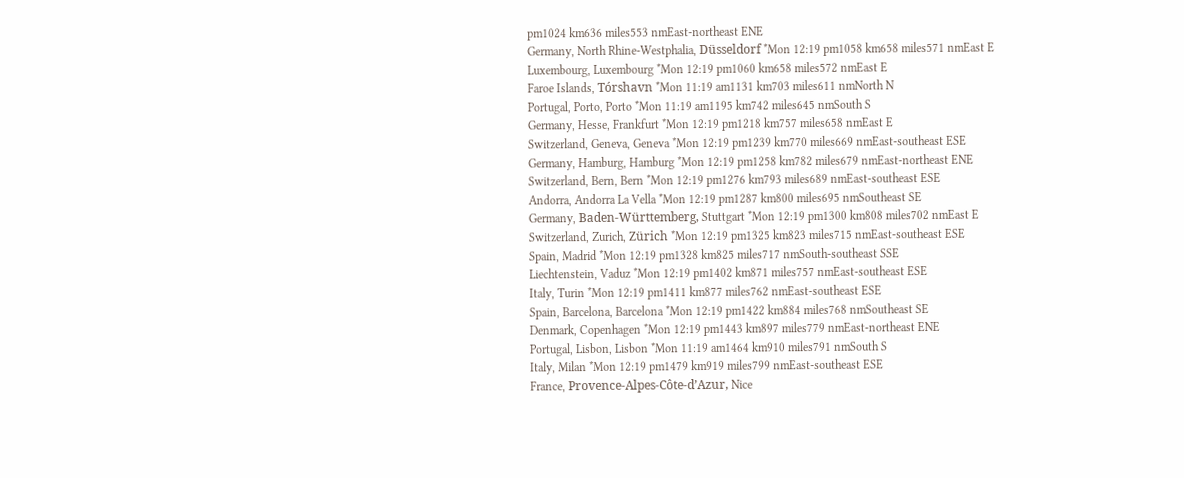pm1024 km636 miles553 nmEast-northeast ENE
Germany, North Rhine-Westphalia, Düsseldorf *Mon 12:19 pm1058 km658 miles571 nmEast E
Luxembourg, Luxembourg *Mon 12:19 pm1060 km658 miles572 nmEast E
Faroe Islands, Tórshavn *Mon 11:19 am1131 km703 miles611 nmNorth N
Portugal, Porto, Porto *Mon 11:19 am1195 km742 miles645 nmSouth S
Germany, Hesse, Frankfurt *Mon 12:19 pm1218 km757 miles658 nmEast E
Switzerland, Geneva, Geneva *Mon 12:19 pm1239 km770 miles669 nmEast-southeast ESE
Germany, Hamburg, Hamburg *Mon 12:19 pm1258 km782 miles679 nmEast-northeast ENE
Switzerland, Bern, Bern *Mon 12:19 pm1276 km793 miles689 nmEast-southeast ESE
Andorra, Andorra La Vella *Mon 12:19 pm1287 km800 miles695 nmSoutheast SE
Germany, Baden-Württemberg, Stuttgart *Mon 12:19 pm1300 km808 miles702 nmEast E
Switzerland, Zurich, Zürich *Mon 12:19 pm1325 km823 miles715 nmEast-southeast ESE
Spain, Madrid *Mon 12:19 pm1328 km825 miles717 nmSouth-southeast SSE
Liechtenstein, Vaduz *Mon 12:19 pm1402 km871 miles757 nmEast-southeast ESE
Italy, Turin *Mon 12:19 pm1411 km877 miles762 nmEast-southeast ESE
Spain, Barcelona, Barcelona *Mon 12:19 pm1422 km884 miles768 nmSoutheast SE
Denmark, Copenhagen *Mon 12:19 pm1443 km897 miles779 nmEast-northeast ENE
Portugal, Lisbon, Lisbon *Mon 11:19 am1464 km910 miles791 nmSouth S
Italy, Milan *Mon 12:19 pm1479 km919 miles799 nmEast-southeast ESE
France, Provence-Alpes-Côte-d’Azur, Nice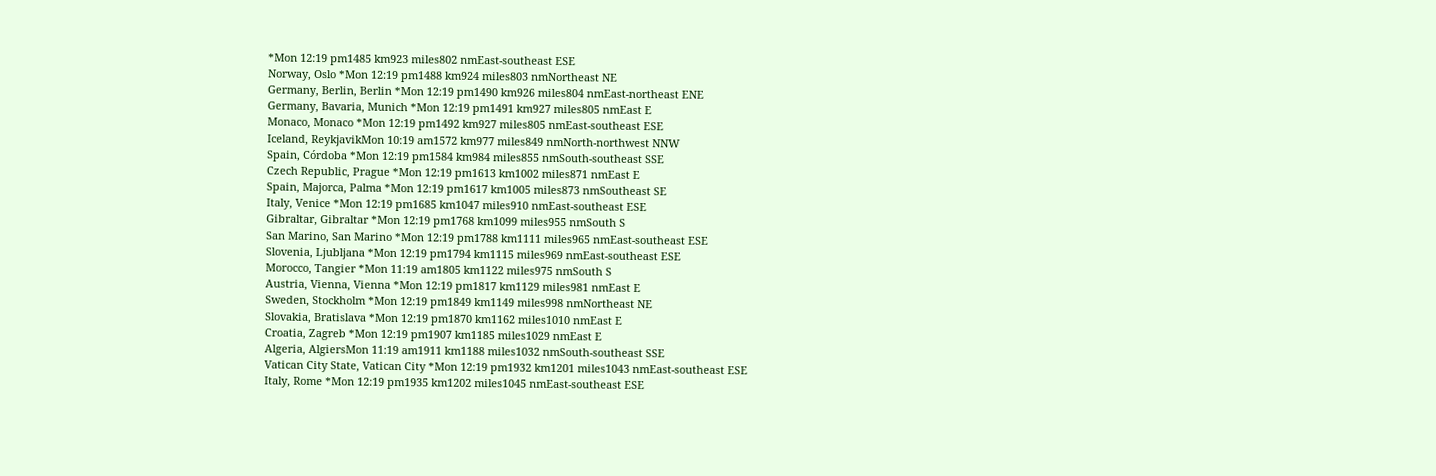*Mon 12:19 pm1485 km923 miles802 nmEast-southeast ESE
Norway, Oslo *Mon 12:19 pm1488 km924 miles803 nmNortheast NE
Germany, Berlin, Berlin *Mon 12:19 pm1490 km926 miles804 nmEast-northeast ENE
Germany, Bavaria, Munich *Mon 12:19 pm1491 km927 miles805 nmEast E
Monaco, Monaco *Mon 12:19 pm1492 km927 miles805 nmEast-southeast ESE
Iceland, ReykjavikMon 10:19 am1572 km977 miles849 nmNorth-northwest NNW
Spain, Córdoba *Mon 12:19 pm1584 km984 miles855 nmSouth-southeast SSE
Czech Republic, Prague *Mon 12:19 pm1613 km1002 miles871 nmEast E
Spain, Majorca, Palma *Mon 12:19 pm1617 km1005 miles873 nmSoutheast SE
Italy, Venice *Mon 12:19 pm1685 km1047 miles910 nmEast-southeast ESE
Gibraltar, Gibraltar *Mon 12:19 pm1768 km1099 miles955 nmSouth S
San Marino, San Marino *Mon 12:19 pm1788 km1111 miles965 nmEast-southeast ESE
Slovenia, Ljubljana *Mon 12:19 pm1794 km1115 miles969 nmEast-southeast ESE
Morocco, Tangier *Mon 11:19 am1805 km1122 miles975 nmSouth S
Austria, Vienna, Vienna *Mon 12:19 pm1817 km1129 miles981 nmEast E
Sweden, Stockholm *Mon 12:19 pm1849 km1149 miles998 nmNortheast NE
Slovakia, Bratislava *Mon 12:19 pm1870 km1162 miles1010 nmEast E
Croatia, Zagreb *Mon 12:19 pm1907 km1185 miles1029 nmEast E
Algeria, AlgiersMon 11:19 am1911 km1188 miles1032 nmSouth-southeast SSE
Vatican City State, Vatican City *Mon 12:19 pm1932 km1201 miles1043 nmEast-southeast ESE
Italy, Rome *Mon 12:19 pm1935 km1202 miles1045 nmEast-southeast ESE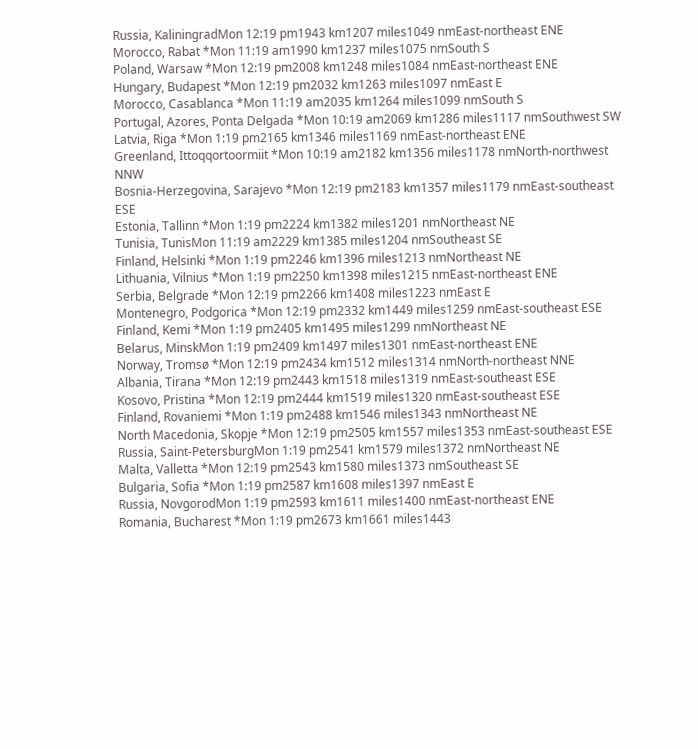Russia, KaliningradMon 12:19 pm1943 km1207 miles1049 nmEast-northeast ENE
Morocco, Rabat *Mon 11:19 am1990 km1237 miles1075 nmSouth S
Poland, Warsaw *Mon 12:19 pm2008 km1248 miles1084 nmEast-northeast ENE
Hungary, Budapest *Mon 12:19 pm2032 km1263 miles1097 nmEast E
Morocco, Casablanca *Mon 11:19 am2035 km1264 miles1099 nmSouth S
Portugal, Azores, Ponta Delgada *Mon 10:19 am2069 km1286 miles1117 nmSouthwest SW
Latvia, Riga *Mon 1:19 pm2165 km1346 miles1169 nmEast-northeast ENE
Greenland, Ittoqqortoormiit *Mon 10:19 am2182 km1356 miles1178 nmNorth-northwest NNW
Bosnia-Herzegovina, Sarajevo *Mon 12:19 pm2183 km1357 miles1179 nmEast-southeast ESE
Estonia, Tallinn *Mon 1:19 pm2224 km1382 miles1201 nmNortheast NE
Tunisia, TunisMon 11:19 am2229 km1385 miles1204 nmSoutheast SE
Finland, Helsinki *Mon 1:19 pm2246 km1396 miles1213 nmNortheast NE
Lithuania, Vilnius *Mon 1:19 pm2250 km1398 miles1215 nmEast-northeast ENE
Serbia, Belgrade *Mon 12:19 pm2266 km1408 miles1223 nmEast E
Montenegro, Podgorica *Mon 12:19 pm2332 km1449 miles1259 nmEast-southeast ESE
Finland, Kemi *Mon 1:19 pm2405 km1495 miles1299 nmNortheast NE
Belarus, MinskMon 1:19 pm2409 km1497 miles1301 nmEast-northeast ENE
Norway, Tromsø *Mon 12:19 pm2434 km1512 miles1314 nmNorth-northeast NNE
Albania, Tirana *Mon 12:19 pm2443 km1518 miles1319 nmEast-southeast ESE
Kosovo, Pristina *Mon 12:19 pm2444 km1519 miles1320 nmEast-southeast ESE
Finland, Rovaniemi *Mon 1:19 pm2488 km1546 miles1343 nmNortheast NE
North Macedonia, Skopje *Mon 12:19 pm2505 km1557 miles1353 nmEast-southeast ESE
Russia, Saint-PetersburgMon 1:19 pm2541 km1579 miles1372 nmNortheast NE
Malta, Valletta *Mon 12:19 pm2543 km1580 miles1373 nmSoutheast SE
Bulgaria, Sofia *Mon 1:19 pm2587 km1608 miles1397 nmEast E
Russia, NovgorodMon 1:19 pm2593 km1611 miles1400 nmEast-northeast ENE
Romania, Bucharest *Mon 1:19 pm2673 km1661 miles1443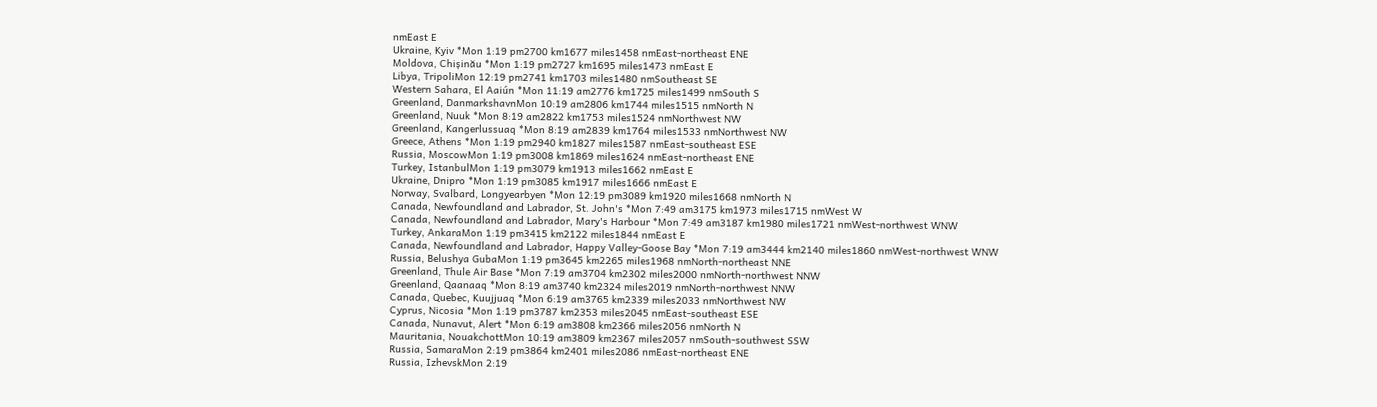nmEast E
Ukraine, Kyiv *Mon 1:19 pm2700 km1677 miles1458 nmEast-northeast ENE
Moldova, Chișinău *Mon 1:19 pm2727 km1695 miles1473 nmEast E
Libya, TripoliMon 12:19 pm2741 km1703 miles1480 nmSoutheast SE
Western Sahara, El Aaiún *Mon 11:19 am2776 km1725 miles1499 nmSouth S
Greenland, DanmarkshavnMon 10:19 am2806 km1744 miles1515 nmNorth N
Greenland, Nuuk *Mon 8:19 am2822 km1753 miles1524 nmNorthwest NW
Greenland, Kangerlussuaq *Mon 8:19 am2839 km1764 miles1533 nmNorthwest NW
Greece, Athens *Mon 1:19 pm2940 km1827 miles1587 nmEast-southeast ESE
Russia, MoscowMon 1:19 pm3008 km1869 miles1624 nmEast-northeast ENE
Turkey, IstanbulMon 1:19 pm3079 km1913 miles1662 nmEast E
Ukraine, Dnipro *Mon 1:19 pm3085 km1917 miles1666 nmEast E
Norway, Svalbard, Longyearbyen *Mon 12:19 pm3089 km1920 miles1668 nmNorth N
Canada, Newfoundland and Labrador, St. John's *Mon 7:49 am3175 km1973 miles1715 nmWest W
Canada, Newfoundland and Labrador, Mary's Harbour *Mon 7:49 am3187 km1980 miles1721 nmWest-northwest WNW
Turkey, AnkaraMon 1:19 pm3415 km2122 miles1844 nmEast E
Canada, Newfoundland and Labrador, Happy Valley-Goose Bay *Mon 7:19 am3444 km2140 miles1860 nmWest-northwest WNW
Russia, Belushya GubaMon 1:19 pm3645 km2265 miles1968 nmNorth-northeast NNE
Greenland, Thule Air Base *Mon 7:19 am3704 km2302 miles2000 nmNorth-northwest NNW
Greenland, Qaanaaq *Mon 8:19 am3740 km2324 miles2019 nmNorth-northwest NNW
Canada, Quebec, Kuujjuaq *Mon 6:19 am3765 km2339 miles2033 nmNorthwest NW
Cyprus, Nicosia *Mon 1:19 pm3787 km2353 miles2045 nmEast-southeast ESE
Canada, Nunavut, Alert *Mon 6:19 am3808 km2366 miles2056 nmNorth N
Mauritania, NouakchottMon 10:19 am3809 km2367 miles2057 nmSouth-southwest SSW
Russia, SamaraMon 2:19 pm3864 km2401 miles2086 nmEast-northeast ENE
Russia, IzhevskMon 2:19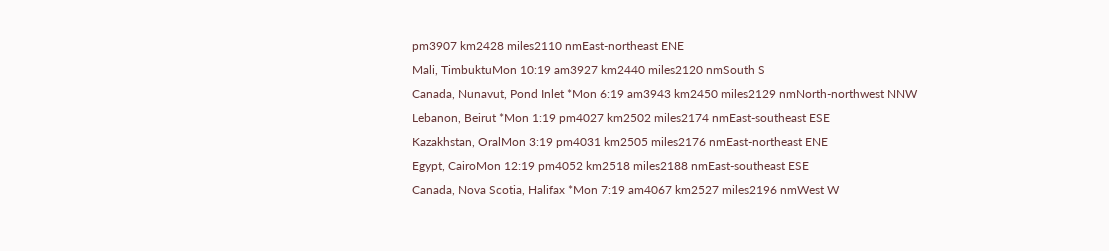pm3907 km2428 miles2110 nmEast-northeast ENE
Mali, TimbuktuMon 10:19 am3927 km2440 miles2120 nmSouth S
Canada, Nunavut, Pond Inlet *Mon 6:19 am3943 km2450 miles2129 nmNorth-northwest NNW
Lebanon, Beirut *Mon 1:19 pm4027 km2502 miles2174 nmEast-southeast ESE
Kazakhstan, OralMon 3:19 pm4031 km2505 miles2176 nmEast-northeast ENE
Egypt, CairoMon 12:19 pm4052 km2518 miles2188 nmEast-southeast ESE
Canada, Nova Scotia, Halifax *Mon 7:19 am4067 km2527 miles2196 nmWest W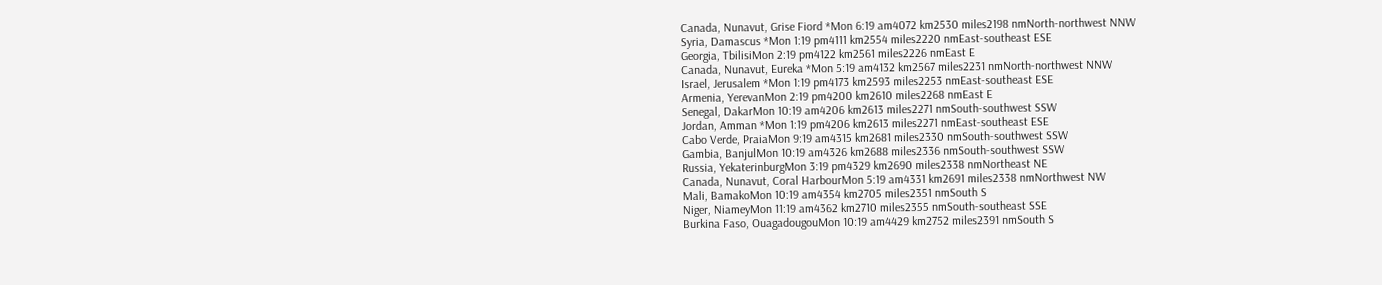Canada, Nunavut, Grise Fiord *Mon 6:19 am4072 km2530 miles2198 nmNorth-northwest NNW
Syria, Damascus *Mon 1:19 pm4111 km2554 miles2220 nmEast-southeast ESE
Georgia, TbilisiMon 2:19 pm4122 km2561 miles2226 nmEast E
Canada, Nunavut, Eureka *Mon 5:19 am4132 km2567 miles2231 nmNorth-northwest NNW
Israel, Jerusalem *Mon 1:19 pm4173 km2593 miles2253 nmEast-southeast ESE
Armenia, YerevanMon 2:19 pm4200 km2610 miles2268 nmEast E
Senegal, DakarMon 10:19 am4206 km2613 miles2271 nmSouth-southwest SSW
Jordan, Amman *Mon 1:19 pm4206 km2613 miles2271 nmEast-southeast ESE
Cabo Verde, PraiaMon 9:19 am4315 km2681 miles2330 nmSouth-southwest SSW
Gambia, BanjulMon 10:19 am4326 km2688 miles2336 nmSouth-southwest SSW
Russia, YekaterinburgMon 3:19 pm4329 km2690 miles2338 nmNortheast NE
Canada, Nunavut, Coral HarbourMon 5:19 am4331 km2691 miles2338 nmNorthwest NW
Mali, BamakoMon 10:19 am4354 km2705 miles2351 nmSouth S
Niger, NiameyMon 11:19 am4362 km2710 miles2355 nmSouth-southeast SSE
Burkina Faso, OuagadougouMon 10:19 am4429 km2752 miles2391 nmSouth S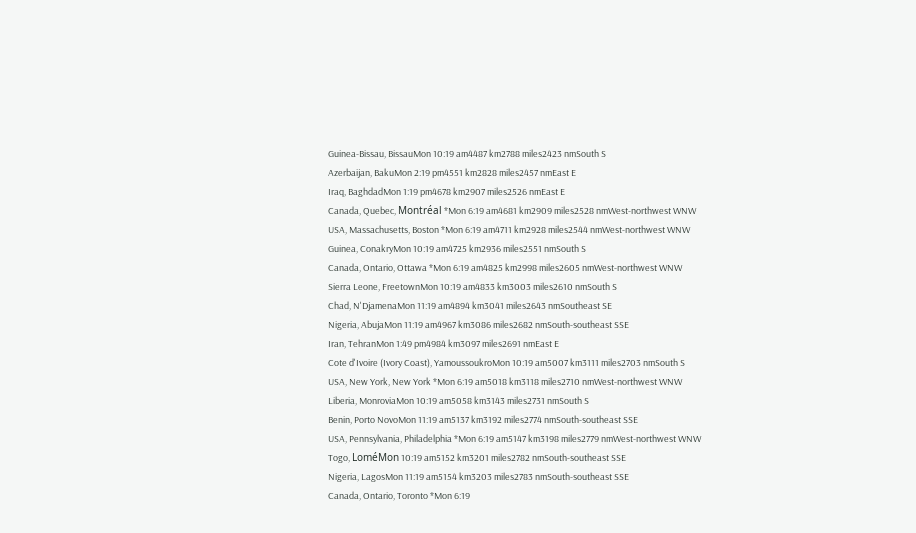Guinea-Bissau, BissauMon 10:19 am4487 km2788 miles2423 nmSouth S
Azerbaijan, BakuMon 2:19 pm4551 km2828 miles2457 nmEast E
Iraq, BaghdadMon 1:19 pm4678 km2907 miles2526 nmEast E
Canada, Quebec, Montréal *Mon 6:19 am4681 km2909 miles2528 nmWest-northwest WNW
USA, Massachusetts, Boston *Mon 6:19 am4711 km2928 miles2544 nmWest-northwest WNW
Guinea, ConakryMon 10:19 am4725 km2936 miles2551 nmSouth S
Canada, Ontario, Ottawa *Mon 6:19 am4825 km2998 miles2605 nmWest-northwest WNW
Sierra Leone, FreetownMon 10:19 am4833 km3003 miles2610 nmSouth S
Chad, N'DjamenaMon 11:19 am4894 km3041 miles2643 nmSoutheast SE
Nigeria, AbujaMon 11:19 am4967 km3086 miles2682 nmSouth-southeast SSE
Iran, TehranMon 1:49 pm4984 km3097 miles2691 nmEast E
Cote d'Ivoire (Ivory Coast), YamoussoukroMon 10:19 am5007 km3111 miles2703 nmSouth S
USA, New York, New York *Mon 6:19 am5018 km3118 miles2710 nmWest-northwest WNW
Liberia, MonroviaMon 10:19 am5058 km3143 miles2731 nmSouth S
Benin, Porto NovoMon 11:19 am5137 km3192 miles2774 nmSouth-southeast SSE
USA, Pennsylvania, Philadelphia *Mon 6:19 am5147 km3198 miles2779 nmWest-northwest WNW
Togo, LoméMon 10:19 am5152 km3201 miles2782 nmSouth-southeast SSE
Nigeria, LagosMon 11:19 am5154 km3203 miles2783 nmSouth-southeast SSE
Canada, Ontario, Toronto *Mon 6:19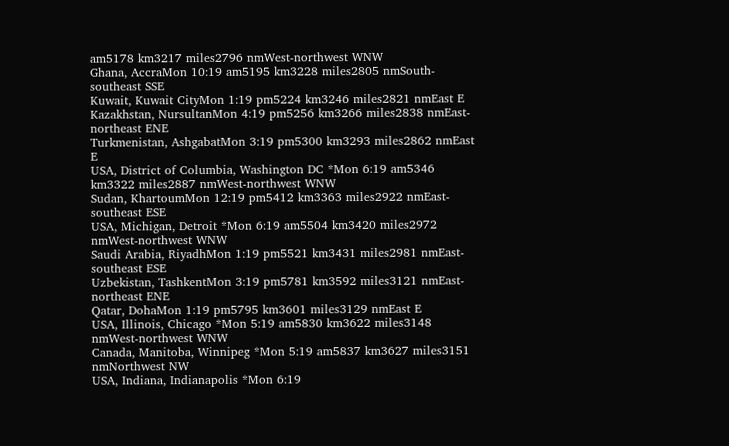am5178 km3217 miles2796 nmWest-northwest WNW
Ghana, AccraMon 10:19 am5195 km3228 miles2805 nmSouth-southeast SSE
Kuwait, Kuwait CityMon 1:19 pm5224 km3246 miles2821 nmEast E
Kazakhstan, NursultanMon 4:19 pm5256 km3266 miles2838 nmEast-northeast ENE
Turkmenistan, AshgabatMon 3:19 pm5300 km3293 miles2862 nmEast E
USA, District of Columbia, Washington DC *Mon 6:19 am5346 km3322 miles2887 nmWest-northwest WNW
Sudan, KhartoumMon 12:19 pm5412 km3363 miles2922 nmEast-southeast ESE
USA, Michigan, Detroit *Mon 6:19 am5504 km3420 miles2972 nmWest-northwest WNW
Saudi Arabia, RiyadhMon 1:19 pm5521 km3431 miles2981 nmEast-southeast ESE
Uzbekistan, TashkentMon 3:19 pm5781 km3592 miles3121 nmEast-northeast ENE
Qatar, DohaMon 1:19 pm5795 km3601 miles3129 nmEast E
USA, Illinois, Chicago *Mon 5:19 am5830 km3622 miles3148 nmWest-northwest WNW
Canada, Manitoba, Winnipeg *Mon 5:19 am5837 km3627 miles3151 nmNorthwest NW
USA, Indiana, Indianapolis *Mon 6:19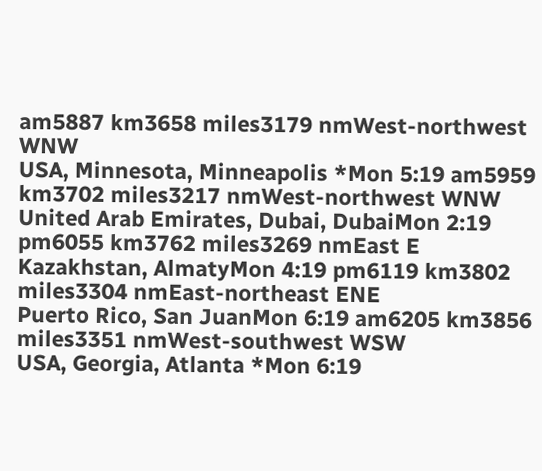am5887 km3658 miles3179 nmWest-northwest WNW
USA, Minnesota, Minneapolis *Mon 5:19 am5959 km3702 miles3217 nmWest-northwest WNW
United Arab Emirates, Dubai, DubaiMon 2:19 pm6055 km3762 miles3269 nmEast E
Kazakhstan, AlmatyMon 4:19 pm6119 km3802 miles3304 nmEast-northeast ENE
Puerto Rico, San JuanMon 6:19 am6205 km3856 miles3351 nmWest-southwest WSW
USA, Georgia, Atlanta *Mon 6:19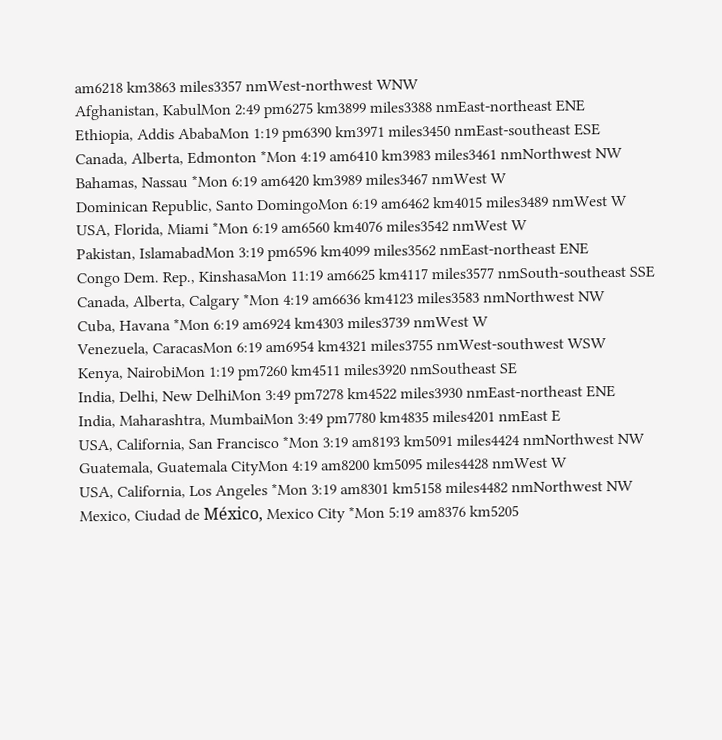am6218 km3863 miles3357 nmWest-northwest WNW
Afghanistan, KabulMon 2:49 pm6275 km3899 miles3388 nmEast-northeast ENE
Ethiopia, Addis AbabaMon 1:19 pm6390 km3971 miles3450 nmEast-southeast ESE
Canada, Alberta, Edmonton *Mon 4:19 am6410 km3983 miles3461 nmNorthwest NW
Bahamas, Nassau *Mon 6:19 am6420 km3989 miles3467 nmWest W
Dominican Republic, Santo DomingoMon 6:19 am6462 km4015 miles3489 nmWest W
USA, Florida, Miami *Mon 6:19 am6560 km4076 miles3542 nmWest W
Pakistan, IslamabadMon 3:19 pm6596 km4099 miles3562 nmEast-northeast ENE
Congo Dem. Rep., KinshasaMon 11:19 am6625 km4117 miles3577 nmSouth-southeast SSE
Canada, Alberta, Calgary *Mon 4:19 am6636 km4123 miles3583 nmNorthwest NW
Cuba, Havana *Mon 6:19 am6924 km4303 miles3739 nmWest W
Venezuela, CaracasMon 6:19 am6954 km4321 miles3755 nmWest-southwest WSW
Kenya, NairobiMon 1:19 pm7260 km4511 miles3920 nmSoutheast SE
India, Delhi, New DelhiMon 3:49 pm7278 km4522 miles3930 nmEast-northeast ENE
India, Maharashtra, MumbaiMon 3:49 pm7780 km4835 miles4201 nmEast E
USA, California, San Francisco *Mon 3:19 am8193 km5091 miles4424 nmNorthwest NW
Guatemala, Guatemala CityMon 4:19 am8200 km5095 miles4428 nmWest W
USA, California, Los Angeles *Mon 3:19 am8301 km5158 miles4482 nmNorthwest NW
Mexico, Ciudad de México, Mexico City *Mon 5:19 am8376 km5205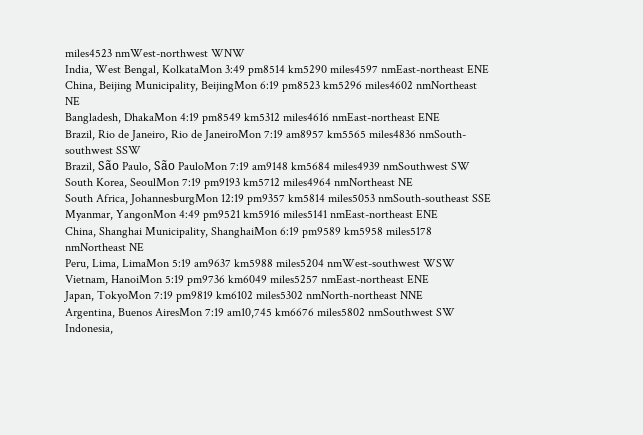miles4523 nmWest-northwest WNW
India, West Bengal, KolkataMon 3:49 pm8514 km5290 miles4597 nmEast-northeast ENE
China, Beijing Municipality, BeijingMon 6:19 pm8523 km5296 miles4602 nmNortheast NE
Bangladesh, DhakaMon 4:19 pm8549 km5312 miles4616 nmEast-northeast ENE
Brazil, Rio de Janeiro, Rio de JaneiroMon 7:19 am8957 km5565 miles4836 nmSouth-southwest SSW
Brazil, São Paulo, São PauloMon 7:19 am9148 km5684 miles4939 nmSouthwest SW
South Korea, SeoulMon 7:19 pm9193 km5712 miles4964 nmNortheast NE
South Africa, JohannesburgMon 12:19 pm9357 km5814 miles5053 nmSouth-southeast SSE
Myanmar, YangonMon 4:49 pm9521 km5916 miles5141 nmEast-northeast ENE
China, Shanghai Municipality, ShanghaiMon 6:19 pm9589 km5958 miles5178 nmNortheast NE
Peru, Lima, LimaMon 5:19 am9637 km5988 miles5204 nmWest-southwest WSW
Vietnam, HanoiMon 5:19 pm9736 km6049 miles5257 nmEast-northeast ENE
Japan, TokyoMon 7:19 pm9819 km6102 miles5302 nmNorth-northeast NNE
Argentina, Buenos AiresMon 7:19 am10,745 km6676 miles5802 nmSouthwest SW
Indonesia,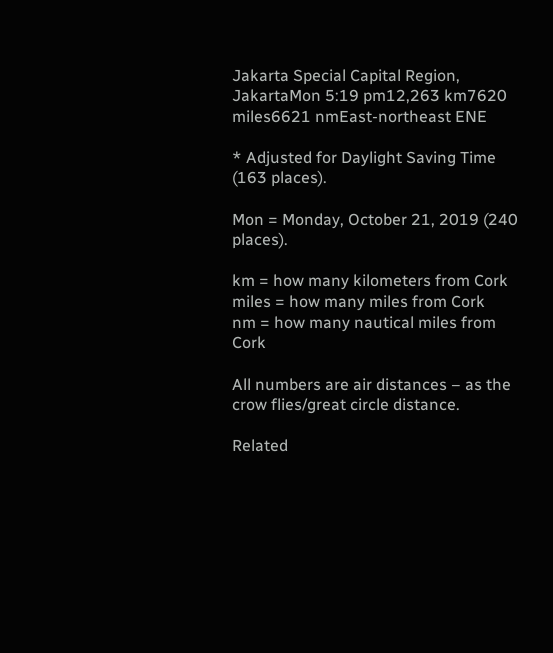Jakarta Special Capital Region, JakartaMon 5:19 pm12,263 km7620 miles6621 nmEast-northeast ENE

* Adjusted for Daylight Saving Time (163 places).

Mon = Monday, October 21, 2019 (240 places).

km = how many kilometers from Cork
miles = how many miles from Cork
nm = how many nautical miles from Cork

All numbers are air distances – as the crow flies/great circle distance.

Related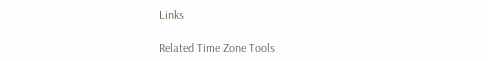Links

Related Time Zone Tools